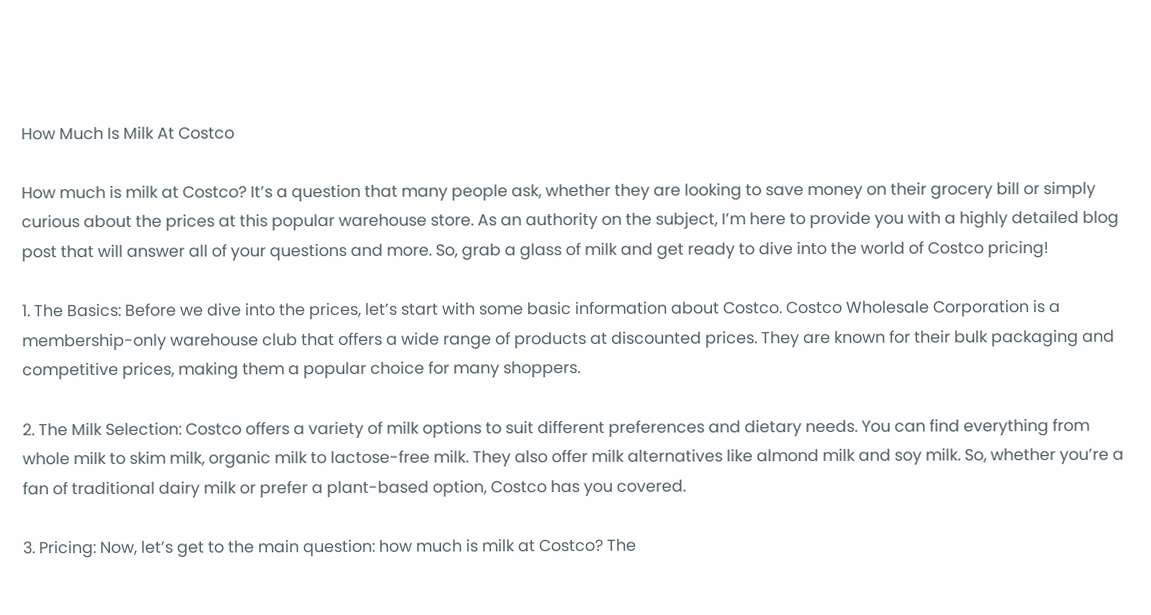How Much Is Milk At Costco

How much is milk at Costco? It’s a question that many people ask, whether they are looking to save money on their grocery bill or simply curious about the prices at this popular warehouse store. As an authority on the subject, I’m here to provide you with a highly detailed blog post that will answer all of your questions and more. So, grab a glass of milk and get ready to dive into the world of Costco pricing!

1. The Basics: Before we dive into the prices, let’s start with some basic information about Costco. Costco Wholesale Corporation is a membership-only warehouse club that offers a wide range of products at discounted prices. They are known for their bulk packaging and competitive prices, making them a popular choice for many shoppers.

2. The Milk Selection: Costco offers a variety of milk options to suit different preferences and dietary needs. You can find everything from whole milk to skim milk, organic milk to lactose-free milk. They also offer milk alternatives like almond milk and soy milk. So, whether you’re a fan of traditional dairy milk or prefer a plant-based option, Costco has you covered.

3. Pricing: Now, let’s get to the main question: how much is milk at Costco? The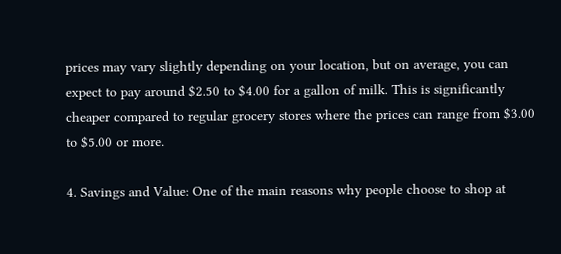prices may vary slightly depending on your location, but on average, you can expect to pay around $2.50 to $4.00 for a gallon of milk. This is significantly cheaper compared to regular grocery stores where the prices can range from $3.00 to $5.00 or more.

4. Savings and Value: One of the main reasons why people choose to shop at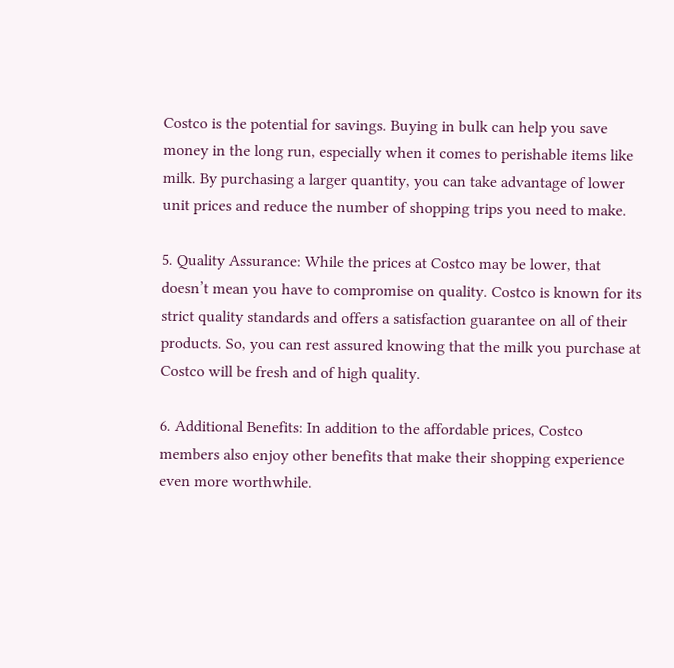Costco is the potential for savings. Buying in bulk can help you save money in the long run, especially when it comes to perishable items like milk. By purchasing a larger quantity, you can take advantage of lower unit prices and reduce the number of shopping trips you need to make.

5. Quality Assurance: While the prices at Costco may be lower, that doesn’t mean you have to compromise on quality. Costco is known for its strict quality standards and offers a satisfaction guarantee on all of their products. So, you can rest assured knowing that the milk you purchase at Costco will be fresh and of high quality.

6. Additional Benefits: In addition to the affordable prices, Costco members also enjoy other benefits that make their shopping experience even more worthwhile.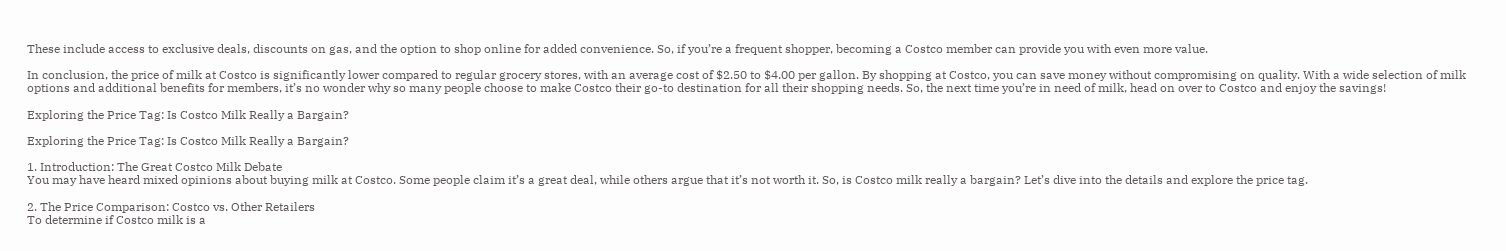These include access to exclusive deals, discounts on gas, and the option to shop online for added convenience. So, if you’re a frequent shopper, becoming a Costco member can provide you with even more value.

In conclusion, the price of milk at Costco is significantly lower compared to regular grocery stores, with an average cost of $2.50 to $4.00 per gallon. By shopping at Costco, you can save money without compromising on quality. With a wide selection of milk options and additional benefits for members, it’s no wonder why so many people choose to make Costco their go-to destination for all their shopping needs. So, the next time you’re in need of milk, head on over to Costco and enjoy the savings!

Exploring the Price Tag: Is Costco Milk Really a Bargain?

Exploring the Price Tag: Is Costco Milk Really a Bargain?

1. Introduction: The Great Costco Milk Debate
You may have heard mixed opinions about buying milk at Costco. Some people claim it’s a great deal, while others argue that it’s not worth it. So, is Costco milk really a bargain? Let’s dive into the details and explore the price tag.

2. The Price Comparison: Costco vs. Other Retailers
To determine if Costco milk is a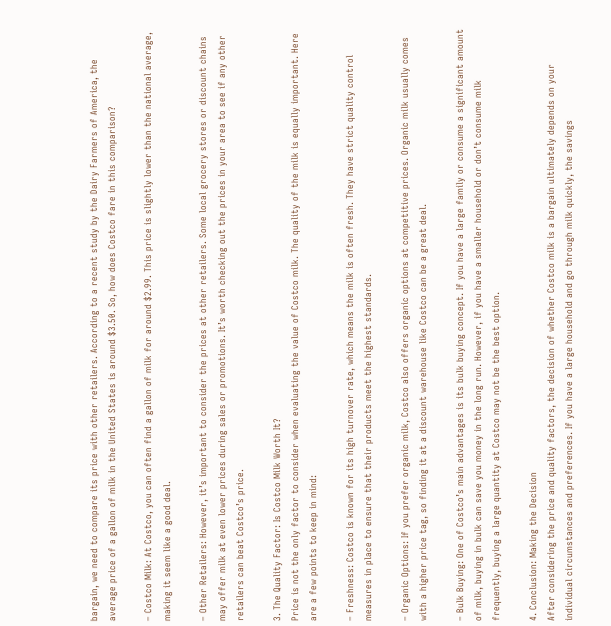bargain, we need to compare its price with other retailers. According to a recent study by the Dairy Farmers of America, the average price of a gallon of milk in the United States is around $3.50. So, how does Costco fare in this comparison?

– Costco Milk: At Costco, you can often find a gallon of milk for around $2.99. This price is slightly lower than the national average, making it seem like a good deal.

– Other Retailers: However, it’s important to consider the prices at other retailers. Some local grocery stores or discount chains may offer milk at even lower prices during sales or promotions. It’s worth checking out the prices in your area to see if any other retailers can beat Costco’s price.

3. The Quality Factor: Is Costco Milk Worth It?
Price is not the only factor to consider when evaluating the value of Costco milk. The quality of the milk is equally important. Here are a few points to keep in mind:

– Freshness: Costco is known for its high turnover rate, which means the milk is often fresh. They have strict quality control measures in place to ensure that their products meet the highest standards.

– Organic Options: If you prefer organic milk, Costco also offers organic options at competitive prices. Organic milk usually comes with a higher price tag, so finding it at a discount warehouse like Costco can be a great deal.

– Bulk Buying: One of Costco’s main advantages is its bulk buying concept. If you have a large family or consume a significant amount of milk, buying in bulk can save you money in the long run. However, if you have a smaller household or don’t consume milk frequently, buying a large quantity at Costco may not be the best option.

4. Conclusion: Making the Decision
After considering the price and quality factors, the decision of whether Costco milk is a bargain ultimately depends on your individual circumstances and preferences. If you have a large household and go through milk quickly, the savings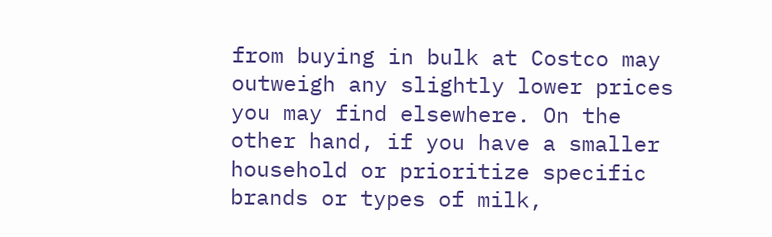from buying in bulk at Costco may outweigh any slightly lower prices you may find elsewhere. On the other hand, if you have a smaller household or prioritize specific brands or types of milk,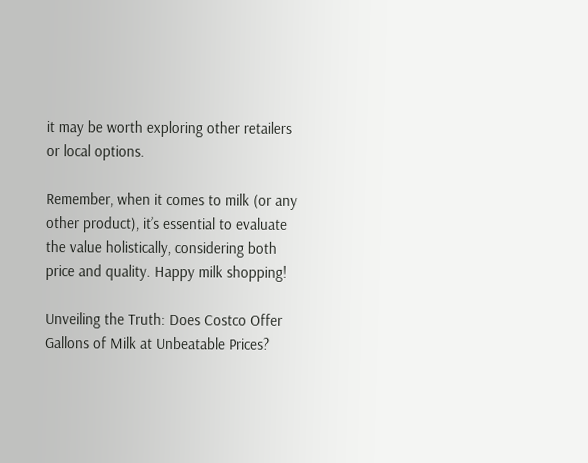it may be worth exploring other retailers or local options.

Remember, when it comes to milk (or any other product), it’s essential to evaluate the value holistically, considering both price and quality. Happy milk shopping!

Unveiling the Truth: Does Costco Offer Gallons of Milk at Unbeatable Prices?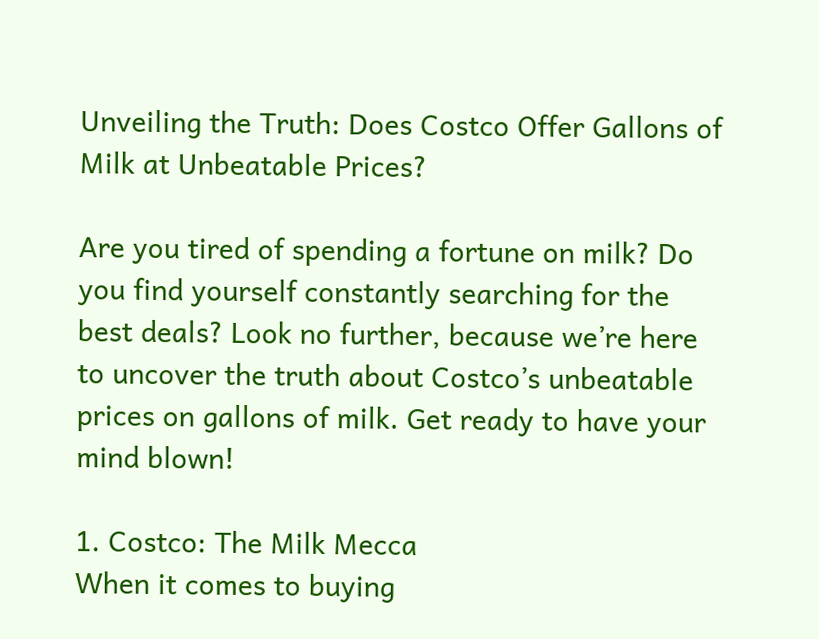Unveiling the Truth: Does Costco Offer Gallons of Milk at Unbeatable Prices?

Are you tired of spending a fortune on milk? Do you find yourself constantly searching for the best deals? Look no further, because we’re here to uncover the truth about Costco’s unbeatable prices on gallons of milk. Get ready to have your mind blown!

1. Costco: The Milk Mecca
When it comes to buying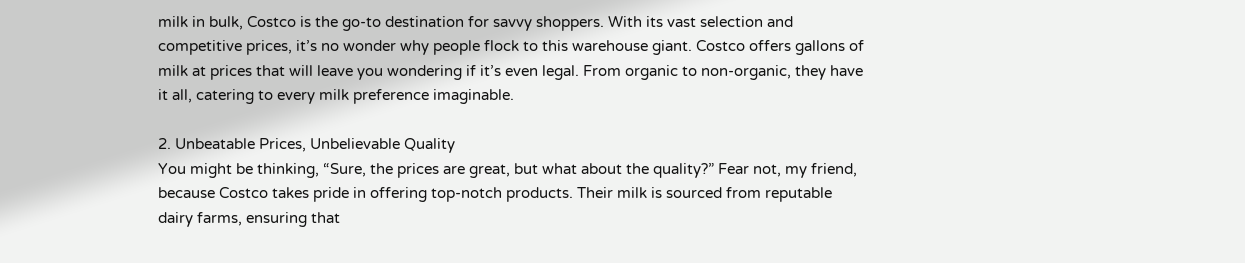milk in bulk, Costco is the go-to destination for savvy shoppers. With its vast selection and competitive prices, it’s no wonder why people flock to this warehouse giant. Costco offers gallons of milk at prices that will leave you wondering if it’s even legal. From organic to non-organic, they have it all, catering to every milk preference imaginable.

2. Unbeatable Prices, Unbelievable Quality
You might be thinking, “Sure, the prices are great, but what about the quality?” Fear not, my friend, because Costco takes pride in offering top-notch products. Their milk is sourced from reputable dairy farms, ensuring that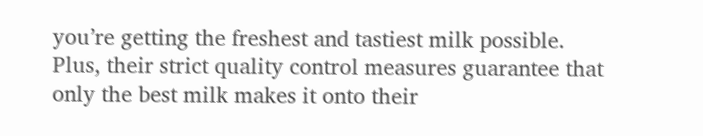you’re getting the freshest and tastiest milk possible. Plus, their strict quality control measures guarantee that only the best milk makes it onto their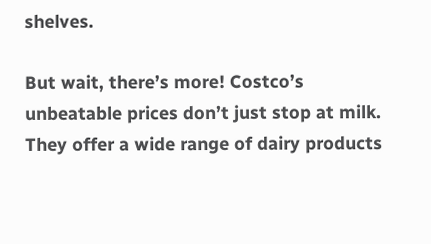shelves.

But wait, there’s more! Costco’s unbeatable prices don’t just stop at milk. They offer a wide range of dairy products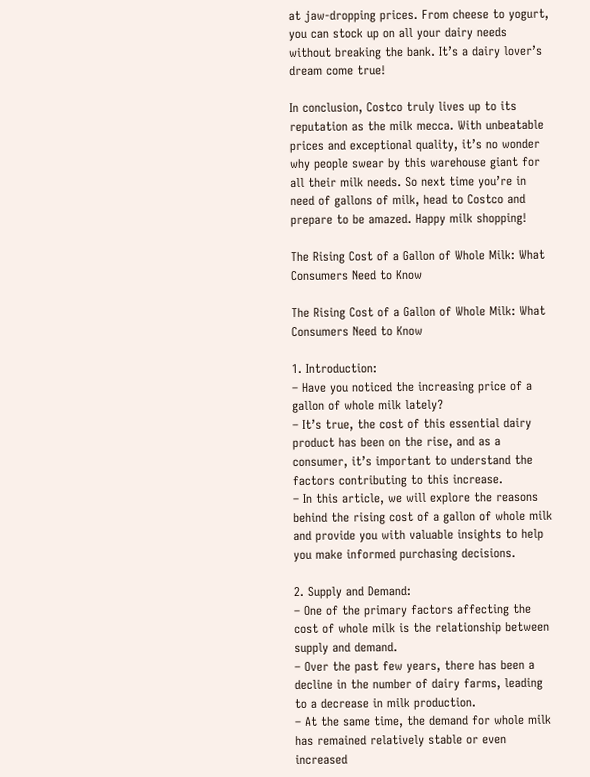at jaw-dropping prices. From cheese to yogurt, you can stock up on all your dairy needs without breaking the bank. It’s a dairy lover’s dream come true!

In conclusion, Costco truly lives up to its reputation as the milk mecca. With unbeatable prices and exceptional quality, it’s no wonder why people swear by this warehouse giant for all their milk needs. So next time you’re in need of gallons of milk, head to Costco and prepare to be amazed. Happy milk shopping!

The Rising Cost of a Gallon of Whole Milk: What Consumers Need to Know

The Rising Cost of a Gallon of Whole Milk: What Consumers Need to Know

1. Introduction:
– Have you noticed the increasing price of a gallon of whole milk lately?
– It’s true, the cost of this essential dairy product has been on the rise, and as a consumer, it’s important to understand the factors contributing to this increase.
– In this article, we will explore the reasons behind the rising cost of a gallon of whole milk and provide you with valuable insights to help you make informed purchasing decisions.

2. Supply and Demand:
– One of the primary factors affecting the cost of whole milk is the relationship between supply and demand.
– Over the past few years, there has been a decline in the number of dairy farms, leading to a decrease in milk production.
– At the same time, the demand for whole milk has remained relatively stable or even increased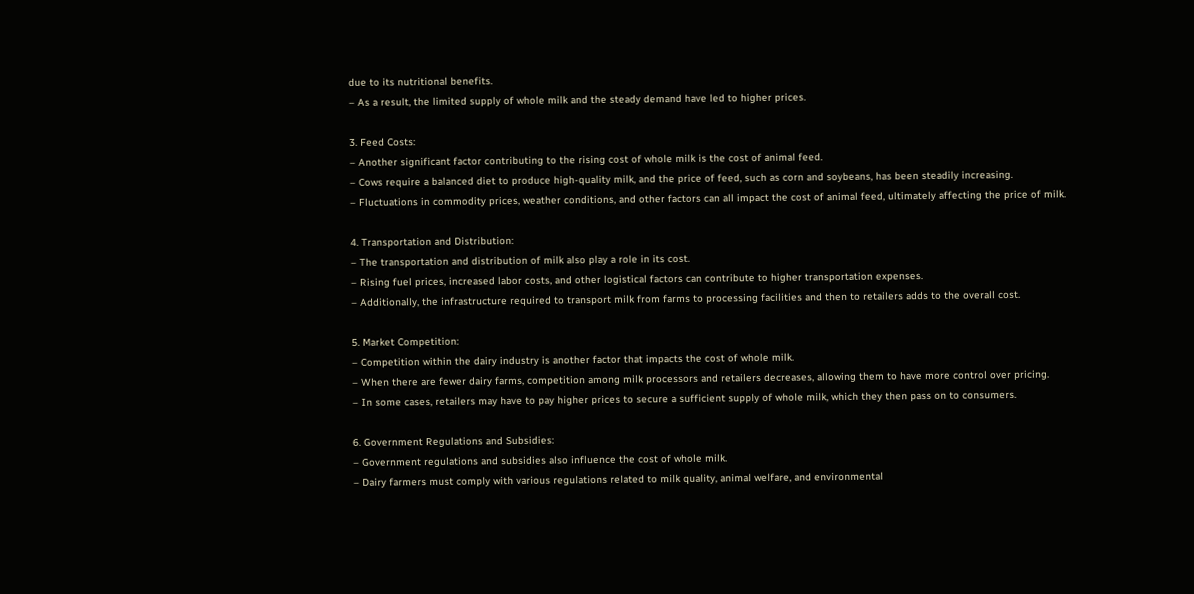due to its nutritional benefits.
– As a result, the limited supply of whole milk and the steady demand have led to higher prices.

3. Feed Costs:
– Another significant factor contributing to the rising cost of whole milk is the cost of animal feed.
– Cows require a balanced diet to produce high-quality milk, and the price of feed, such as corn and soybeans, has been steadily increasing.
– Fluctuations in commodity prices, weather conditions, and other factors can all impact the cost of animal feed, ultimately affecting the price of milk.

4. Transportation and Distribution:
– The transportation and distribution of milk also play a role in its cost.
– Rising fuel prices, increased labor costs, and other logistical factors can contribute to higher transportation expenses.
– Additionally, the infrastructure required to transport milk from farms to processing facilities and then to retailers adds to the overall cost.

5. Market Competition:
– Competition within the dairy industry is another factor that impacts the cost of whole milk.
– When there are fewer dairy farms, competition among milk processors and retailers decreases, allowing them to have more control over pricing.
– In some cases, retailers may have to pay higher prices to secure a sufficient supply of whole milk, which they then pass on to consumers.

6. Government Regulations and Subsidies:
– Government regulations and subsidies also influence the cost of whole milk.
– Dairy farmers must comply with various regulations related to milk quality, animal welfare, and environmental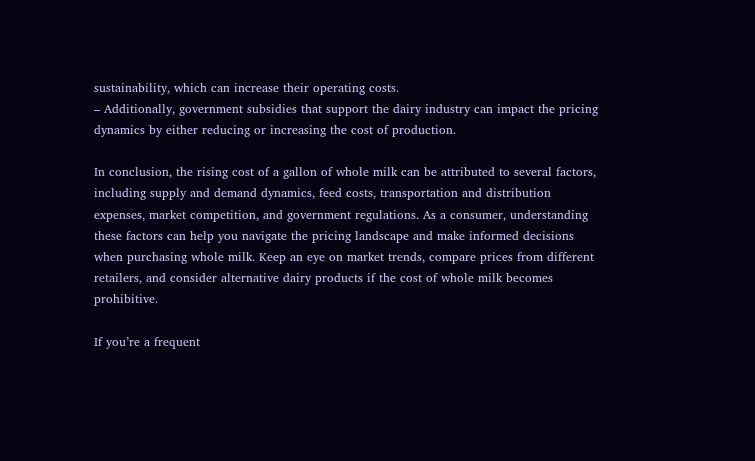sustainability, which can increase their operating costs.
– Additionally, government subsidies that support the dairy industry can impact the pricing dynamics by either reducing or increasing the cost of production.

In conclusion, the rising cost of a gallon of whole milk can be attributed to several factors, including supply and demand dynamics, feed costs, transportation and distribution expenses, market competition, and government regulations. As a consumer, understanding these factors can help you navigate the pricing landscape and make informed decisions when purchasing whole milk. Keep an eye on market trends, compare prices from different retailers, and consider alternative dairy products if the cost of whole milk becomes prohibitive.

If you’re a frequent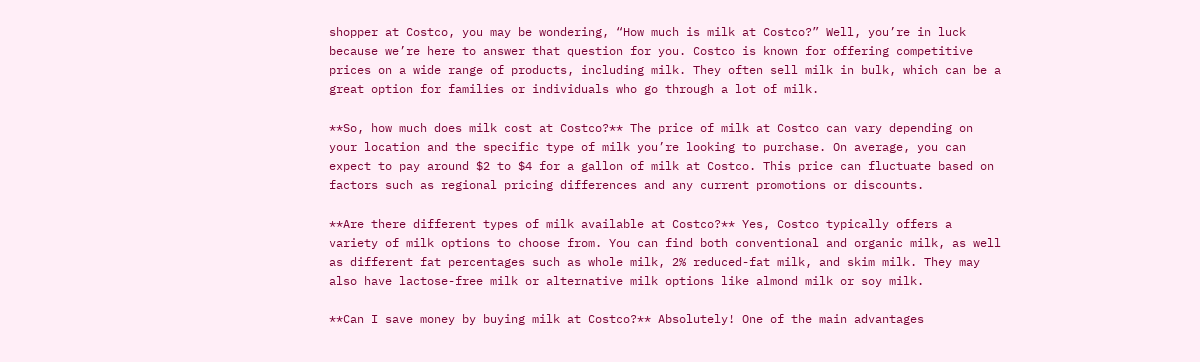shopper at Costco, you may be wondering, “How much is milk at Costco?” Well, you’re in luck because we’re here to answer that question for you. Costco is known for offering competitive prices on a wide range of products, including milk. They often sell milk in bulk, which can be a great option for families or individuals who go through a lot of milk.

**So, how much does milk cost at Costco?** The price of milk at Costco can vary depending on your location and the specific type of milk you’re looking to purchase. On average, you can expect to pay around $2 to $4 for a gallon of milk at Costco. This price can fluctuate based on factors such as regional pricing differences and any current promotions or discounts.

**Are there different types of milk available at Costco?** Yes, Costco typically offers a variety of milk options to choose from. You can find both conventional and organic milk, as well as different fat percentages such as whole milk, 2% reduced-fat milk, and skim milk. They may also have lactose-free milk or alternative milk options like almond milk or soy milk.

**Can I save money by buying milk at Costco?** Absolutely! One of the main advantages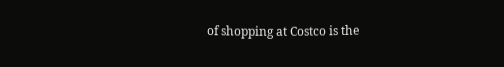of shopping at Costco is the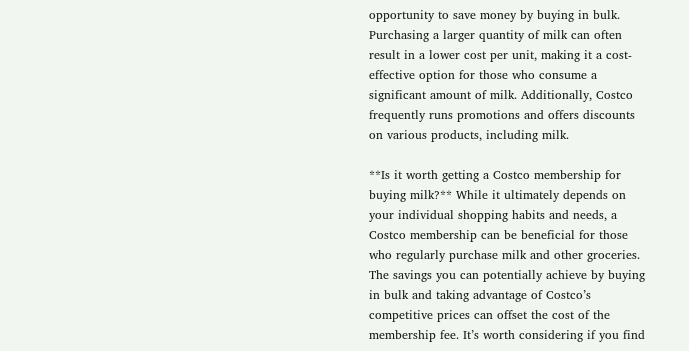opportunity to save money by buying in bulk. Purchasing a larger quantity of milk can often result in a lower cost per unit, making it a cost-effective option for those who consume a significant amount of milk. Additionally, Costco frequently runs promotions and offers discounts on various products, including milk.

**Is it worth getting a Costco membership for buying milk?** While it ultimately depends on your individual shopping habits and needs, a Costco membership can be beneficial for those who regularly purchase milk and other groceries. The savings you can potentially achieve by buying in bulk and taking advantage of Costco’s competitive prices can offset the cost of the membership fee. It’s worth considering if you find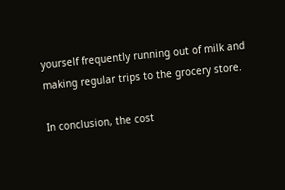yourself frequently running out of milk and making regular trips to the grocery store.

In conclusion, the cost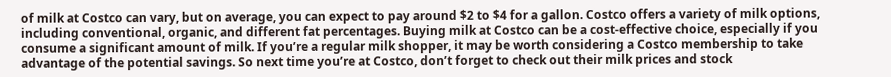of milk at Costco can vary, but on average, you can expect to pay around $2 to $4 for a gallon. Costco offers a variety of milk options, including conventional, organic, and different fat percentages. Buying milk at Costco can be a cost-effective choice, especially if you consume a significant amount of milk. If you’re a regular milk shopper, it may be worth considering a Costco membership to take advantage of the potential savings. So next time you’re at Costco, don’t forget to check out their milk prices and stock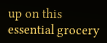up on this essential grocery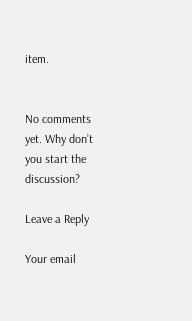item.


No comments yet. Why don’t you start the discussion?

Leave a Reply

Your email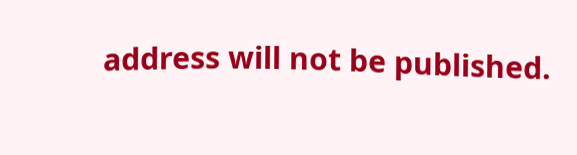address will not be published.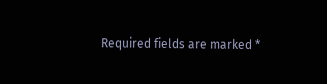Required fields are marked *